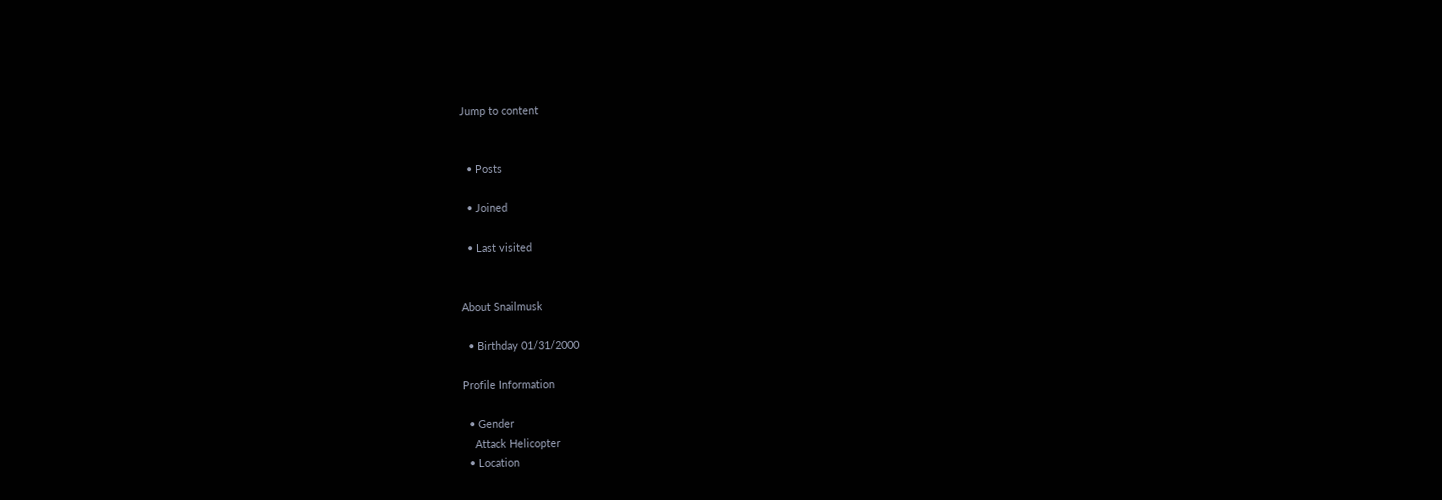Jump to content


  • Posts

  • Joined

  • Last visited


About Snailmusk

  • Birthday 01/31/2000

Profile Information

  • Gender
    Attack Helicopter
  • Location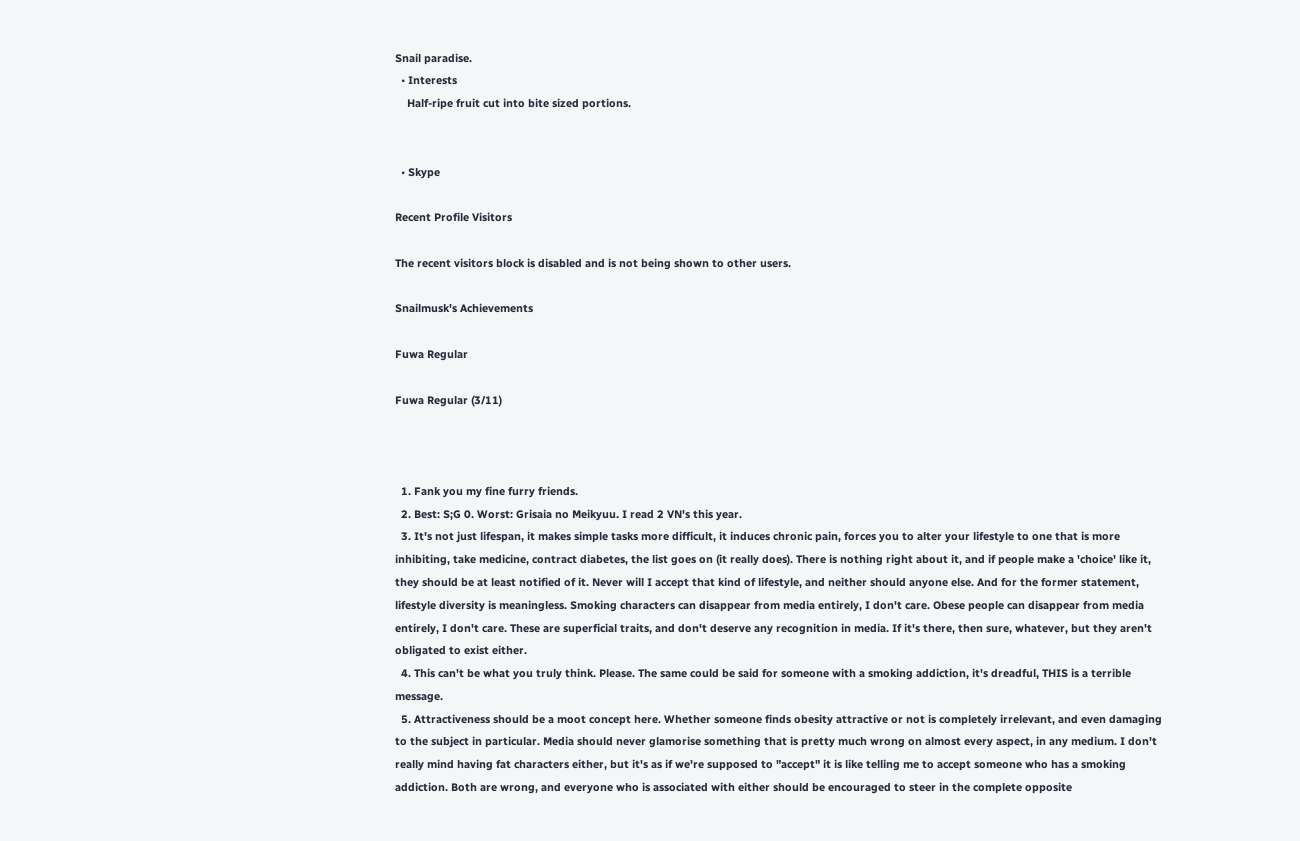Snail paradise.
  • Interests
    Half-ripe fruit cut into bite sized portions.


  • Skype

Recent Profile Visitors

The recent visitors block is disabled and is not being shown to other users.

Snailmusk's Achievements

Fuwa Regular

Fuwa Regular (3/11)



  1. Fank you my fine furry friends.
  2. Best: S;G 0. Worst: Grisaia no Meikyuu. I read 2 VN's this year.
  3. It's not just lifespan, it makes simple tasks more difficult, it induces chronic pain, forces you to alter your lifestyle to one that is more inhibiting, take medicine, contract diabetes, the list goes on (it really does). There is nothing right about it, and if people make a 'choice' like it, they should be at least notified of it. Never will I accept that kind of lifestyle, and neither should anyone else. And for the former statement, lifestyle diversity is meaningless. Smoking characters can disappear from media entirely, I don't care. Obese people can disappear from media entirely, I don't care. These are superficial traits, and don't deserve any recognition in media. If it's there, then sure, whatever, but they aren't obligated to exist either.
  4. This can't be what you truly think. Please. The same could be said for someone with a smoking addiction, it's dreadful, THIS is a terrible message.
  5. Attractiveness should be a moot concept here. Whether someone finds obesity attractive or not is completely irrelevant, and even damaging to the subject in particular. Media should never glamorise something that is pretty much wrong on almost every aspect, in any medium. I don't really mind having fat characters either, but it's as if we're supposed to "accept" it is like telling me to accept someone who has a smoking addiction. Both are wrong, and everyone who is associated with either should be encouraged to steer in the complete opposite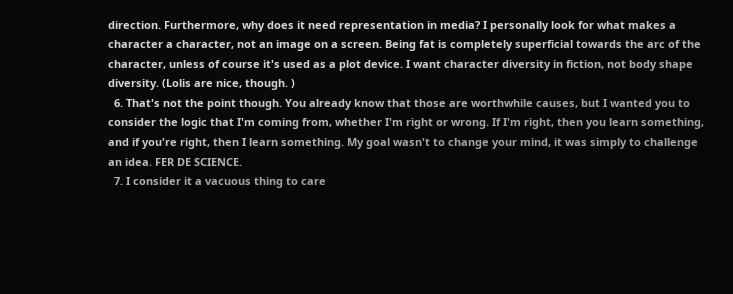direction. Furthermore, why does it need representation in media? I personally look for what makes a character a character, not an image on a screen. Being fat is completely superficial towards the arc of the character, unless of course it's used as a plot device. I want character diversity in fiction, not body shape diversity. (Lolis are nice, though. )
  6. That's not the point though. You already know that those are worthwhile causes, but I wanted you to consider the logic that I'm coming from, whether I'm right or wrong. If I'm right, then you learn something, and if you're right, then I learn something. My goal wasn't to change your mind, it was simply to challenge an idea. FER DE SCIENCE.
  7. I consider it a vacuous thing to care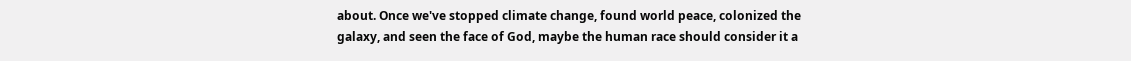about. Once we've stopped climate change, found world peace, colonized the galaxy, and seen the face of God, maybe the human race should consider it a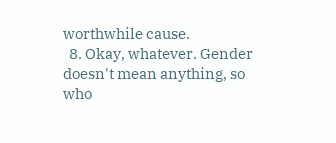worthwhile cause.
  8. Okay, whatever. Gender doesn't mean anything, so who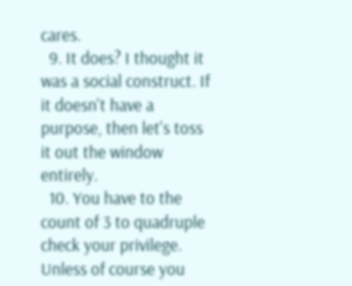cares.
  9. It does? I thought it was a social construct. If it doesn't have a purpose, then let's toss it out the window entirely.
  10. You have to the count of 3 to quadruple check your privilege. Unless of course you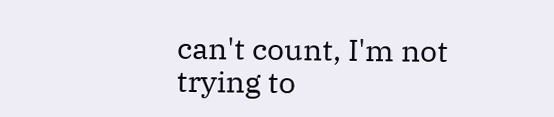can't count, I'm not trying to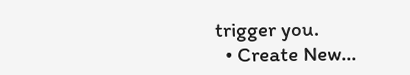trigger you.
  • Create New...